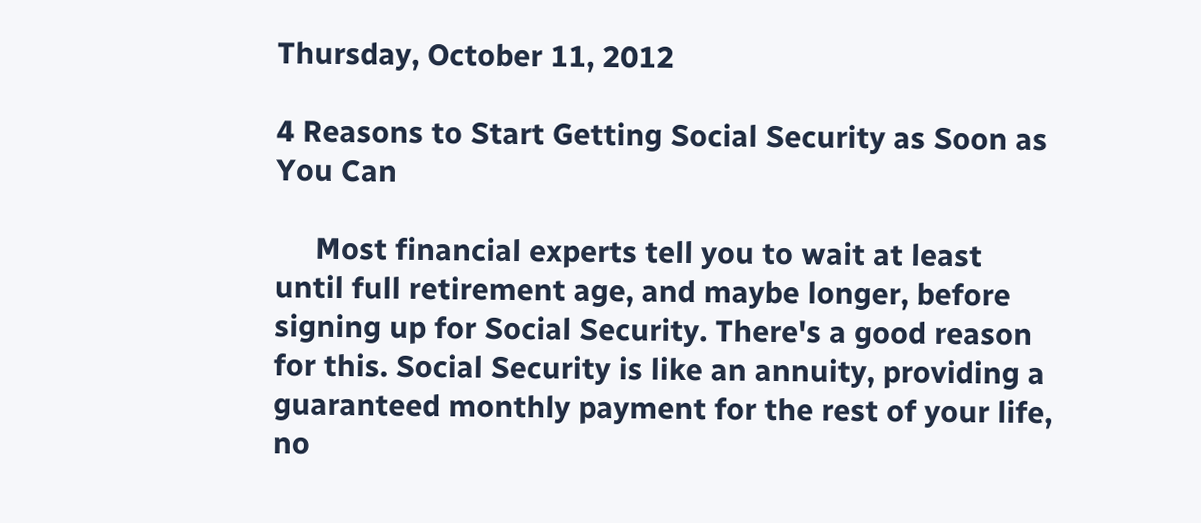Thursday, October 11, 2012

4 Reasons to Start Getting Social Security as Soon as You Can

     Most financial experts tell you to wait at least until full retirement age, and maybe longer, before signing up for Social Security. There's a good reason for this. Social Security is like an annuity, providing a guaranteed monthly payment for the rest of your life, no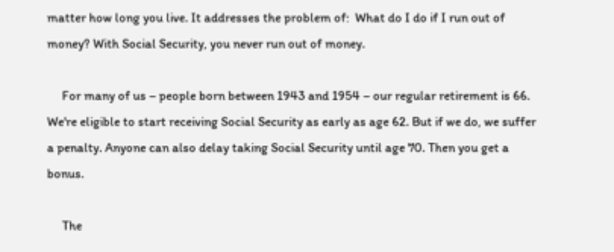matter how long you live. It addresses the problem of:  What do I do if I run out of money? With Social Security, you never run out of money.

     For many of us – people born between 1943 and 1954 – our regular retirement is 66. We're eligible to start receiving Social Security as early as age 62. But if we do, we suffer a penalty. Anyone can also delay taking Social Security until age 70. Then you get a bonus.

     The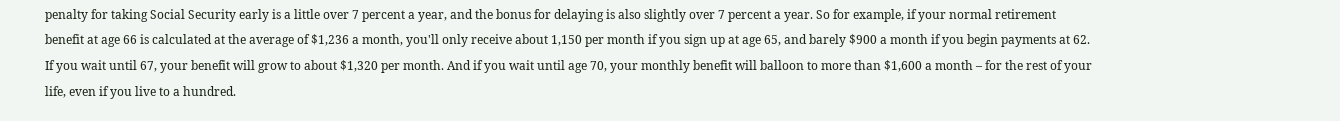penalty for taking Social Security early is a little over 7 percent a year, and the bonus for delaying is also slightly over 7 percent a year. So for example, if your normal retirement benefit at age 66 is calculated at the average of $1,236 a month, you'll only receive about 1,150 per month if you sign up at age 65, and barely $900 a month if you begin payments at 62. If you wait until 67, your benefit will grow to about $1,320 per month. And if you wait until age 70, your monthly benefit will balloon to more than $1,600 a month – for the rest of your life, even if you live to a hundred.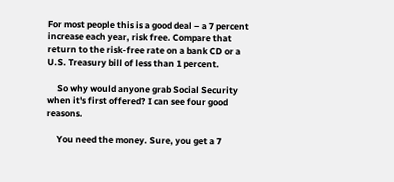For most people this is a good deal – a 7 percent increase each year, risk free. Compare that return to the risk-free rate on a bank CD or a U.S. Treasury bill of less than 1 percent.

     So why would anyone grab Social Security when it's first offered? I can see four good reasons.

     You need the money. Sure, you get a 7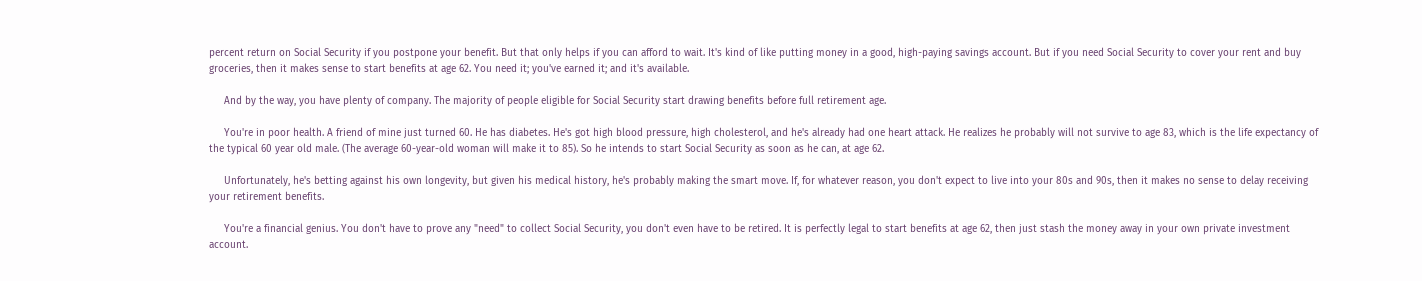percent return on Social Security if you postpone your benefit. But that only helps if you can afford to wait. It's kind of like putting money in a good, high-paying savings account. But if you need Social Security to cover your rent and buy groceries, then it makes sense to start benefits at age 62. You need it; you've earned it; and it's available.

     And by the way, you have plenty of company. The majority of people eligible for Social Security start drawing benefits before full retirement age.

     You're in poor health. A friend of mine just turned 60. He has diabetes. He's got high blood pressure, high cholesterol, and he's already had one heart attack. He realizes he probably will not survive to age 83, which is the life expectancy of the typical 60 year old male. (The average 60-year-old woman will make it to 85). So he intends to start Social Security as soon as he can, at age 62.

     Unfortunately, he's betting against his own longevity, but given his medical history, he's probably making the smart move. If, for whatever reason, you don't expect to live into your 80s and 90s, then it makes no sense to delay receiving your retirement benefits.

     You're a financial genius. You don't have to prove any "need" to collect Social Security, you don't even have to be retired. It is perfectly legal to start benefits at age 62, then just stash the money away in your own private investment account.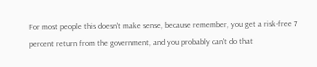For most people this doesn't make sense, because remember, you get a risk-free 7 percent return from the government, and you probably can't do that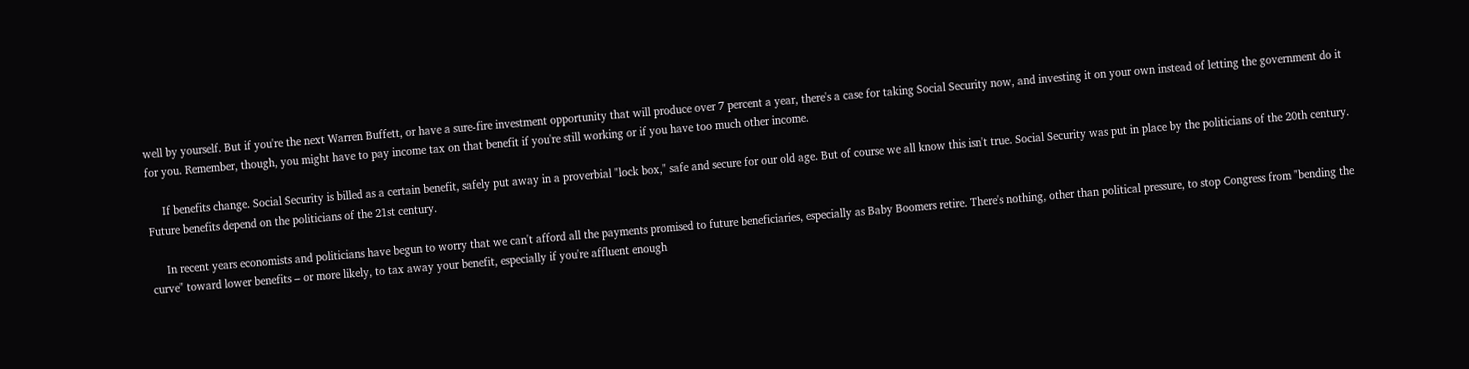well by yourself. But if you're the next Warren Buffett, or have a sure-fire investment opportunity that will produce over 7 percent a year, there's a case for taking Social Security now, and investing it on your own instead of letting the government do it for you. Remember, though, you might have to pay income tax on that benefit if you're still working or if you have too much other income.

     If benefits change. Social Security is billed as a certain benefit, safely put away in a proverbial "lock box," safe and secure for our old age. But of course we all know this isn't true. Social Security was put in place by the politicians of the 20th century. Future benefits depend on the politicians of the 21st century.

     In recent years economists and politicians have begun to worry that we can't afford all the payments promised to future beneficiaries, especially as Baby Boomers retire. There's nothing, other than political pressure, to stop Congress from "bending the curve" toward lower benefits – or more likely, to tax away your benefit, especially if you're affluent enough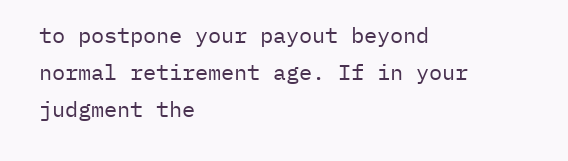to postpone your payout beyond normal retirement age. If in your judgment the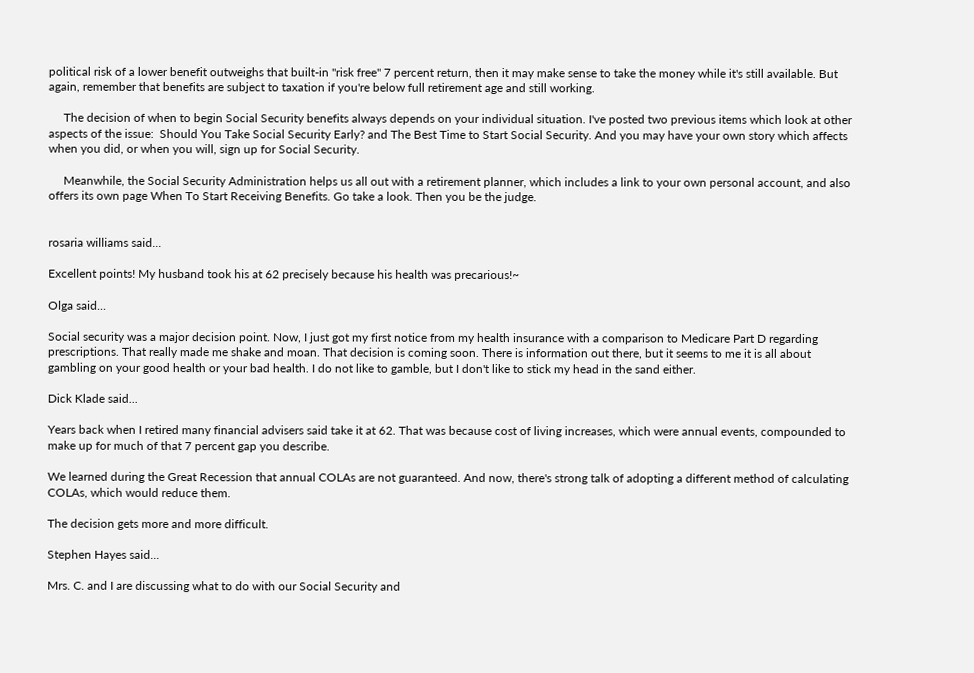political risk of a lower benefit outweighs that built-in "risk free" 7 percent return, then it may make sense to take the money while it's still available. But again, remember that benefits are subject to taxation if you're below full retirement age and still working.

     The decision of when to begin Social Security benefits always depends on your individual situation. I've posted two previous items which look at other aspects of the issue:  Should You Take Social Security Early? and The Best Time to Start Social Security. And you may have your own story which affects when you did, or when you will, sign up for Social Security.

     Meanwhile, the Social Security Administration helps us all out with a retirement planner, which includes a link to your own personal account, and also offers its own page When To Start Receiving Benefits. Go take a look. Then you be the judge.


rosaria williams said...

Excellent points! My husband took his at 62 precisely because his health was precarious!~

Olga said...

Social security was a major decision point. Now, I just got my first notice from my health insurance with a comparison to Medicare Part D regarding prescriptions. That really made me shake and moan. That decision is coming soon. There is information out there, but it seems to me it is all about gambling on your good health or your bad health. I do not like to gamble, but I don't like to stick my head in the sand either.

Dick Klade said...

Years back when I retired many financial advisers said take it at 62. That was because cost of living increases, which were annual events, compounded to make up for much of that 7 percent gap you describe.

We learned during the Great Recession that annual COLAs are not guaranteed. And now, there's strong talk of adopting a different method of calculating COLAs, which would reduce them.

The decision gets more and more difficult.

Stephen Hayes said...

Mrs. C. and I are discussing what to do with our Social Security and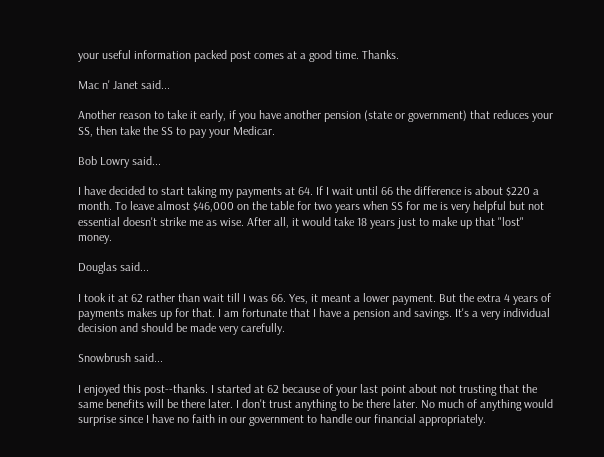your useful information packed post comes at a good time. Thanks.

Mac n' Janet said...

Another reason to take it early, if you have another pension (state or government) that reduces your SS, then take the SS to pay your Medicar.

Bob Lowry said...

I have decided to start taking my payments at 64. If I wait until 66 the difference is about $220 a month. To leave almost $46,000 on the table for two years when SS for me is very helpful but not essential doesn't strike me as wise. After all, it would take 18 years just to make up that "lost" money.

Douglas said...

I took it at 62 rather than wait till I was 66. Yes, it meant a lower payment. But the extra 4 years of payments makes up for that. I am fortunate that I have a pension and savings. It's a very individual decision and should be made very carefully.

Snowbrush said...

I enjoyed this post--thanks. I started at 62 because of your last point about not trusting that the same benefits will be there later. I don't trust anything to be there later. No much of anything would surprise since I have no faith in our government to handle our financial appropriately.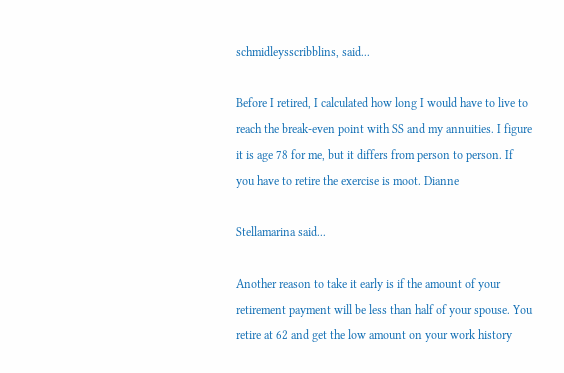schmidleysscribblins, said...

Before I retired, I calculated how long I would have to live to reach the break-even point with SS and my annuities. I figure it is age 78 for me, but it differs from person to person. If you have to retire the exercise is moot. Dianne

Stellamarina said...

Another reason to take it early is if the amount of your retirement payment will be less than half of your spouse. You retire at 62 and get the low amount on your work history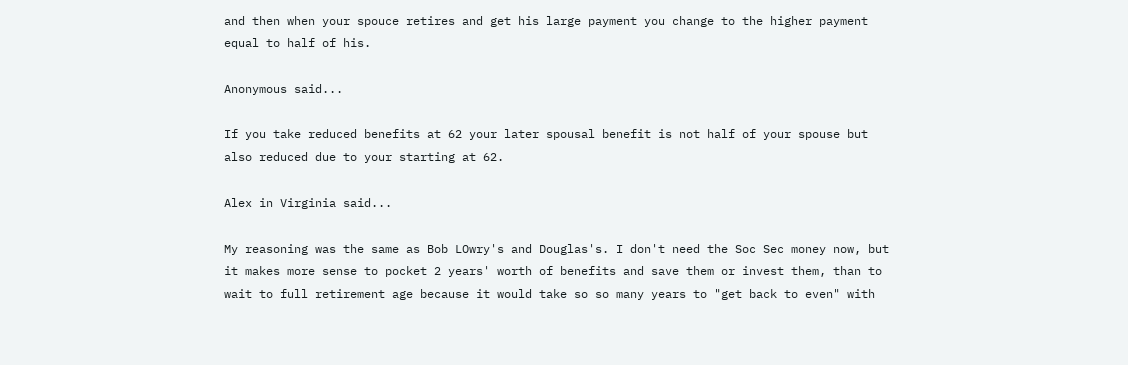and then when your spouce retires and get his large payment you change to the higher payment equal to half of his.

Anonymous said...

If you take reduced benefits at 62 your later spousal benefit is not half of your spouse but also reduced due to your starting at 62.

Alex in Virginia said...

My reasoning was the same as Bob LOwry's and Douglas's. I don't need the Soc Sec money now, but it makes more sense to pocket 2 years' worth of benefits and save them or invest them, than to wait to full retirement age because it would take so so many years to "get back to even" with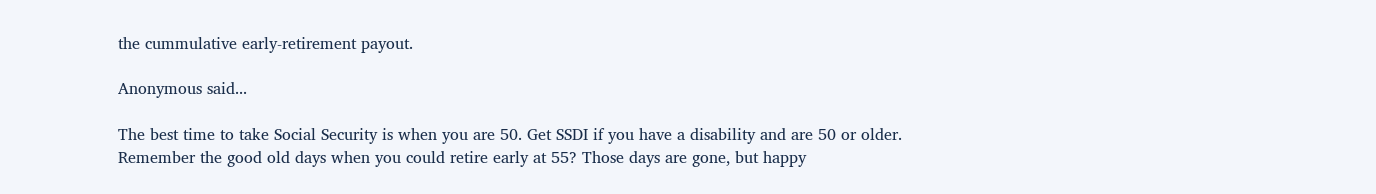the cummulative early-retirement payout.

Anonymous said...

The best time to take Social Security is when you are 50. Get SSDI if you have a disability and are 50 or older. Remember the good old days when you could retire early at 55? Those days are gone, but happy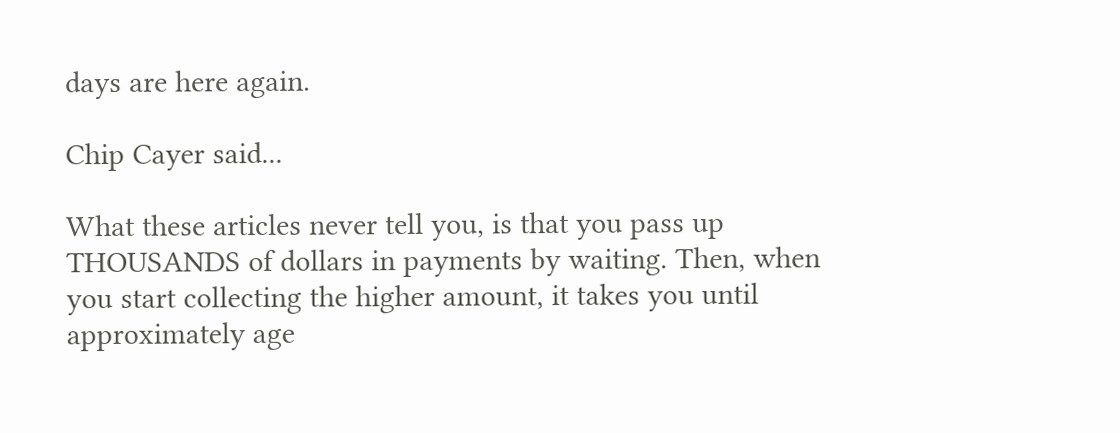days are here again.

Chip Cayer said...

What these articles never tell you, is that you pass up THOUSANDS of dollars in payments by waiting. Then, when you start collecting the higher amount, it takes you until approximately age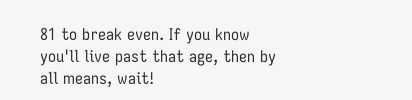81 to break even. If you know you'll live past that age, then by all means, wait!